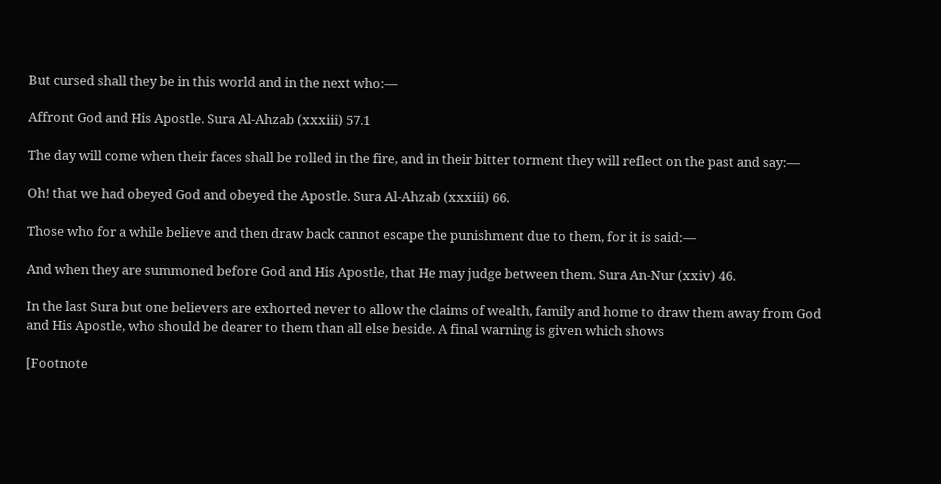But cursed shall they be in this world and in the next who:—

Affront God and His Apostle. Sura Al-Ahzab (xxxiii) 57.1

The day will come when their faces shall be rolled in the fire, and in their bitter torment they will reflect on the past and say:—

Oh! that we had obeyed God and obeyed the Apostle. Sura Al-Ahzab (xxxiii) 66.

Those who for a while believe and then draw back cannot escape the punishment due to them, for it is said:—

And when they are summoned before God and His Apostle, that He may judge between them. Sura An-Nur (xxiv) 46.

In the last Sura but one believers are exhorted never to allow the claims of wealth, family and home to draw them away from God and His Apostle, who should be dearer to them than all else beside. A final warning is given which shows

[Footnote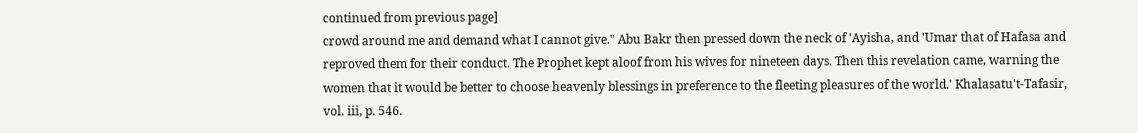continued from previous page]
crowd around me and demand what I cannot give." Abu Bakr then pressed down the neck of 'Ayisha, and 'Umar that of Hafasa and reproved them for their conduct. The Prophet kept aloof from his wives for nineteen days. Then this revelation came, warning the women that it would be better to choose heavenly blessings in preference to the fleeting pleasures of the world.' Khalasatu't-Tafasir, vol. iii, p. 546.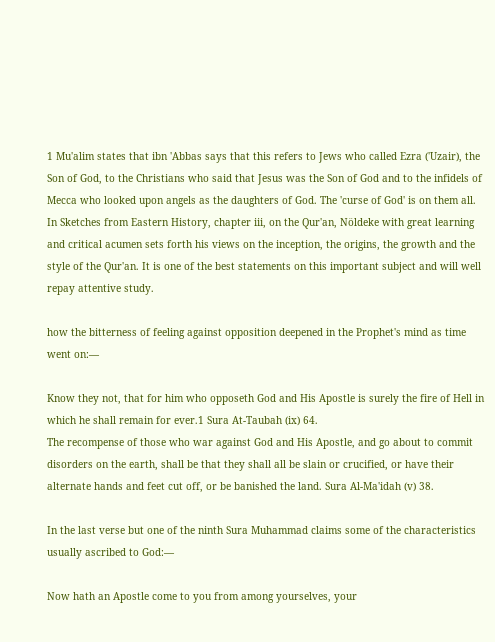1 Mu'alim states that ibn 'Abbas says that this refers to Jews who called Ezra ('Uzair), the Son of God, to the Christians who said that Jesus was the Son of God and to the infidels of Mecca who looked upon angels as the daughters of God. The 'curse of God' is on them all.
In Sketches from Eastern History, chapter iii, on the Qur'an, Nöldeke with great learning and critical acumen sets forth his views on the inception, the origins, the growth and the style of the Qur'an. It is one of the best statements on this important subject and will well repay attentive study.

how the bitterness of feeling against opposition deepened in the Prophet's mind as time went on:—

Know they not, that for him who opposeth God and His Apostle is surely the fire of Hell in which he shall remain for ever.1 Sura At-Taubah (ix) 64.
The recompense of those who war against God and His Apostle, and go about to commit disorders on the earth, shall be that they shall all be slain or crucified, or have their alternate hands and feet cut off, or be banished the land. Sura Al-Ma'idah (v) 38.

In the last verse but one of the ninth Sura Muhammad claims some of the characteristics usually ascribed to God:—

Now hath an Apostle come to you from among yourselves, your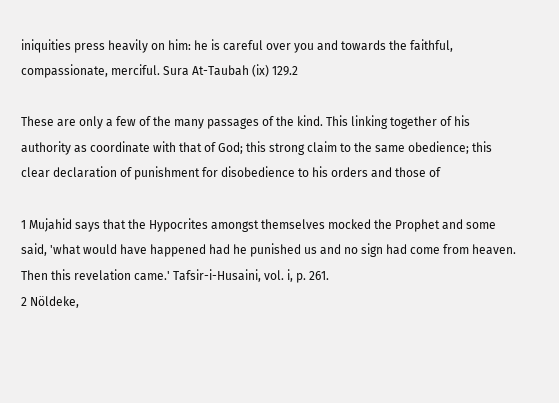iniquities press heavily on him: he is careful over you and towards the faithful, compassionate, merciful. Sura At-Taubah (ix) 129.2

These are only a few of the many passages of the kind. This linking together of his authority as coordinate with that of God; this strong claim to the same obedience; this clear declaration of punishment for disobedience to his orders and those of

1 Mujahid says that the Hypocrites amongst themselves mocked the Prophet and some said, 'what would have happened had he punished us and no sign had come from heaven. Then this revelation came.' Tafsir-i-Husaini, vol. i, p. 261.
2 Nöldeke,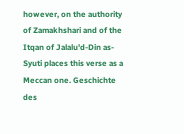however, on the authority of Zamakhshari and of the Itqan of Jalalu'd-Din as-Syuti places this verse as a Meccan one. Geschichte des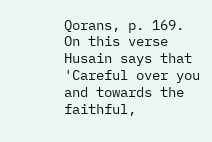Qorans, p. 169.
On this verse Husain says that 'Careful over you and towards the faithful,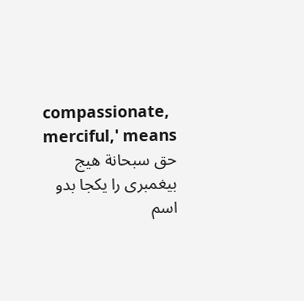compassionate, merciful,' means
حق سبحانة هيج بيغمبرى را يكجا بدو اسم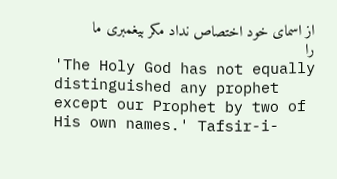از اسماى خود اختصاص نداد مكر بيغمبرى ما را
'The Holy God has not equally distinguished any prophet except our Prophet by two of His own names.' Tafsir-i-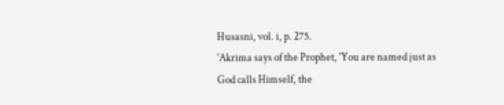Husasni, vol. i, p. 275.
'Akrima says of the Prophet, 'You are named just as God calls Himself, the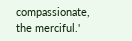compassionate, the merciful.'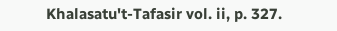Khalasatu't-Tafasir vol. ii, p. 327.